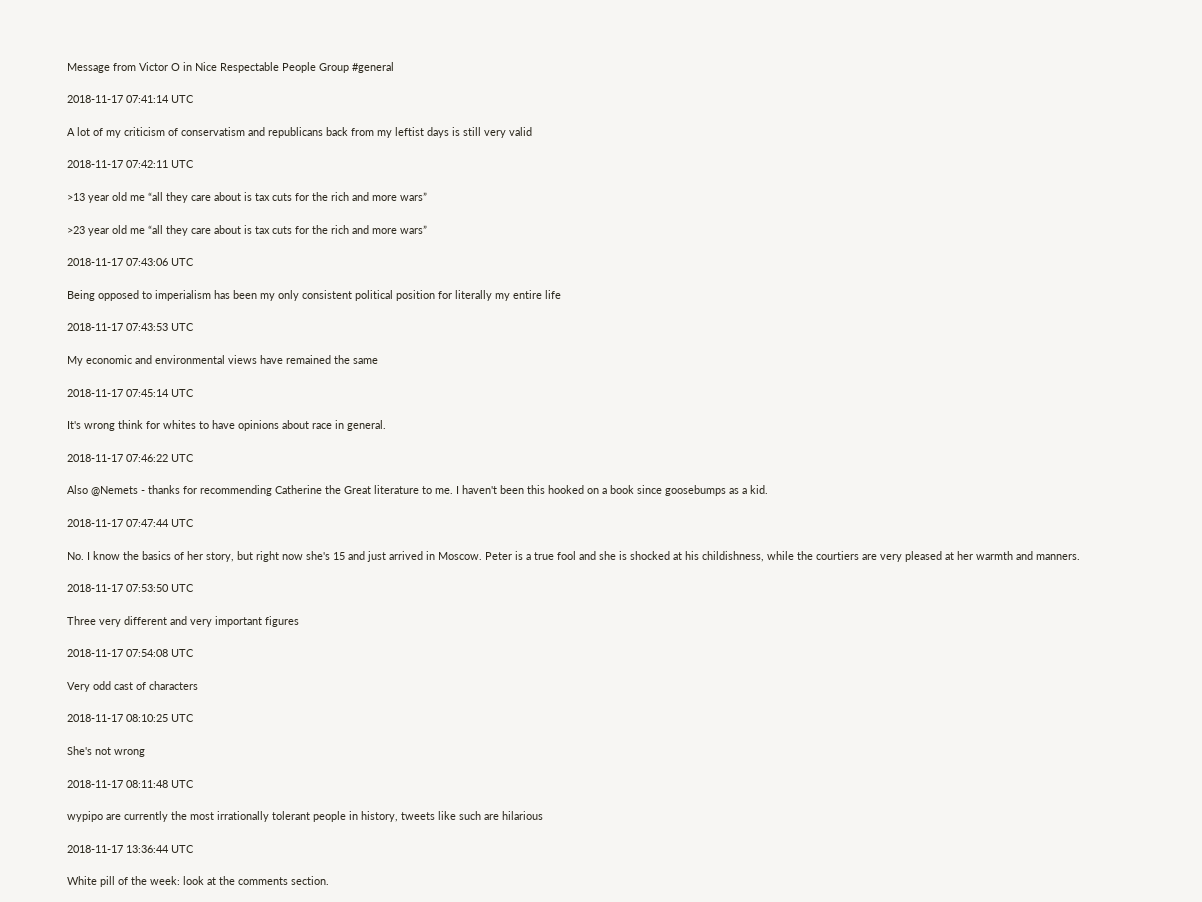Message from Victor O in Nice Respectable People Group #general

2018-11-17 07:41:14 UTC

A lot of my criticism of conservatism and republicans back from my leftist days is still very valid

2018-11-17 07:42:11 UTC

>13 year old me “all they care about is tax cuts for the rich and more wars”

>23 year old me “all they care about is tax cuts for the rich and more wars”

2018-11-17 07:43:06 UTC

Being opposed to imperialism has been my only consistent political position for literally my entire life

2018-11-17 07:43:53 UTC

My economic and environmental views have remained the same

2018-11-17 07:45:14 UTC

It's wrong think for whites to have opinions about race in general.

2018-11-17 07:46:22 UTC

Also @Nemets - thanks for recommending Catherine the Great literature to me. I haven't been this hooked on a book since goosebumps as a kid.

2018-11-17 07:47:44 UTC

No. I know the basics of her story, but right now she's 15 and just arrived in Moscow. Peter is a true fool and she is shocked at his childishness, while the courtiers are very pleased at her warmth and manners.

2018-11-17 07:53:50 UTC

Three very different and very important figures

2018-11-17 07:54:08 UTC

Very odd cast of characters

2018-11-17 08:10:25 UTC

She's not wrong

2018-11-17 08:11:48 UTC

wypipo are currently the most irrationally tolerant people in history, tweets like such are hilarious

2018-11-17 13:36:44 UTC

White pill of the week: look at the comments section.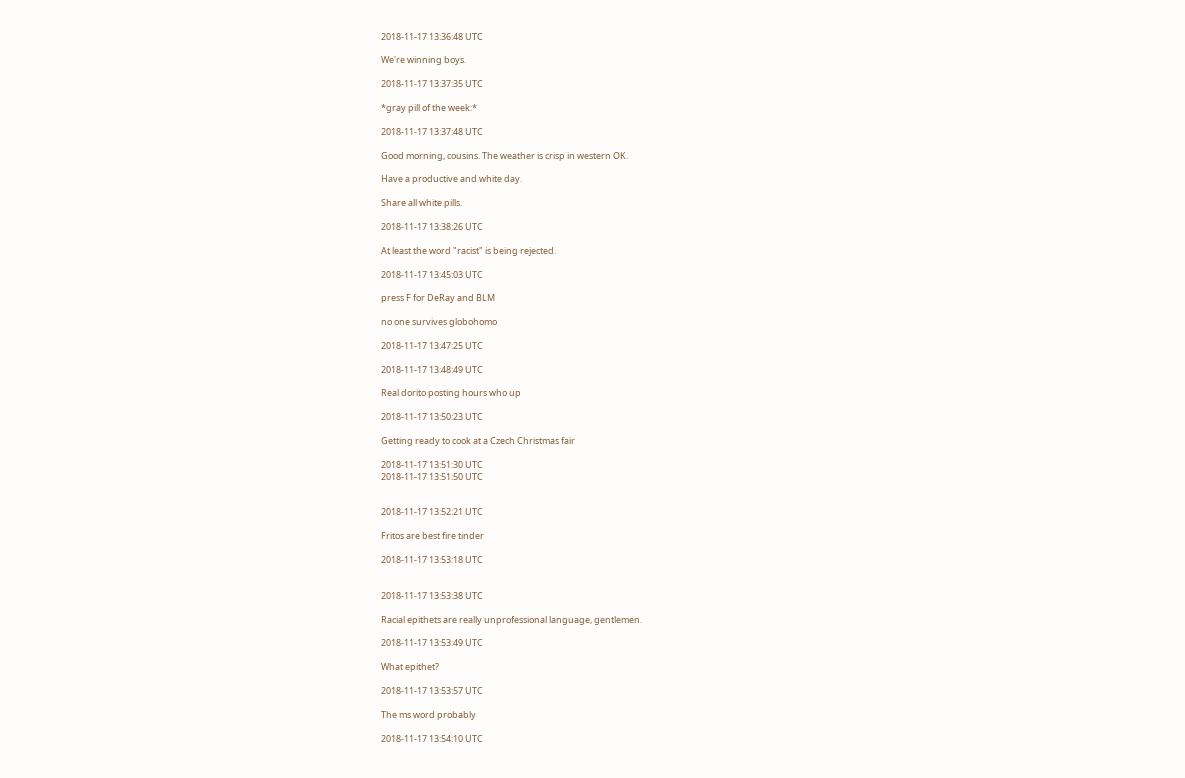2018-11-17 13:36:48 UTC

We're winning boys.

2018-11-17 13:37:35 UTC

*gray pill of the week:*

2018-11-17 13:37:48 UTC

Good morning, cousins. The weather is crisp in western OK.

Have a productive and white day.

Share all white pills.

2018-11-17 13:38:26 UTC

At least the word "racist" is being rejected.

2018-11-17 13:45:03 UTC

press F for DeRay and BLM

no one survives globohomo

2018-11-17 13:47:25 UTC

2018-11-17 13:48:49 UTC

Real dorito posting hours who up

2018-11-17 13:50:23 UTC

Getting ready to cook at a Czech Christmas fair

2018-11-17 13:51:30 UTC
2018-11-17 13:51:50 UTC


2018-11-17 13:52:21 UTC

Fritos are best fire tinder

2018-11-17 13:53:18 UTC


2018-11-17 13:53:38 UTC

Racial epithets are really unprofessional language, gentlemen.

2018-11-17 13:53:49 UTC

What epithet?

2018-11-17 13:53:57 UTC

The ms word probably

2018-11-17 13:54:10 UTC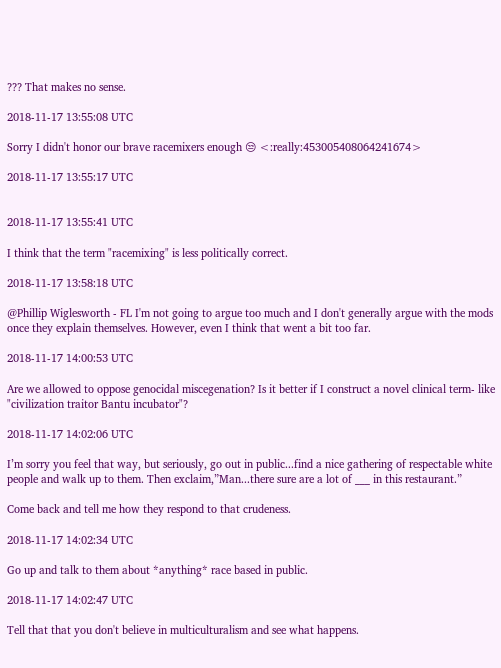??? That makes no sense.

2018-11-17 13:55:08 UTC

Sorry I didn't honor our brave racemixers enough 😒 <:really:453005408064241674>

2018-11-17 13:55:17 UTC


2018-11-17 13:55:41 UTC

I think that the term "racemixing" is less politically correct.

2018-11-17 13:58:18 UTC

@Phillip Wiglesworth - FL I'm not going to argue too much and I don't generally argue with the mods once they explain themselves. However, even I think that went a bit too far.

2018-11-17 14:00:53 UTC

Are we allowed to oppose genocidal miscegenation? Is it better if I construct a novel clinical term- like "civilization traitor Bantu incubator"?

2018-11-17 14:02:06 UTC

I’m sorry you feel that way, but seriously, go out in public...find a nice gathering of respectable white people and walk up to them. Then exclaim,”Man...there sure are a lot of ___ in this restaurant.”

Come back and tell me how they respond to that crudeness.

2018-11-17 14:02:34 UTC

Go up and talk to them about *anything* race based in public.

2018-11-17 14:02:47 UTC

Tell that that you don't believe in multiculturalism and see what happens.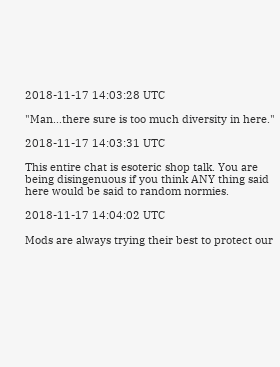2018-11-17 14:03:28 UTC

"Man...there sure is too much diversity in here."

2018-11-17 14:03:31 UTC

This entire chat is esoteric shop talk. You are being disingenuous if you think ANY thing said here would be said to random normies.

2018-11-17 14:04:02 UTC

Mods are always trying their best to protect our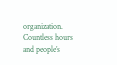organization. Countless hours and people’s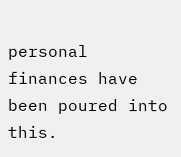personal finances have been poured into this.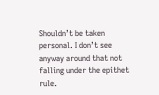Shouldn’t be taken personal. I don’t see anyway around that not falling under the epithet rule.